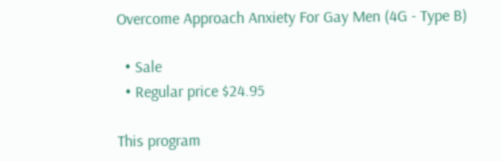Overcome Approach Anxiety For Gay Men (4G - Type B)

  • Sale
  • Regular price $24.95

This program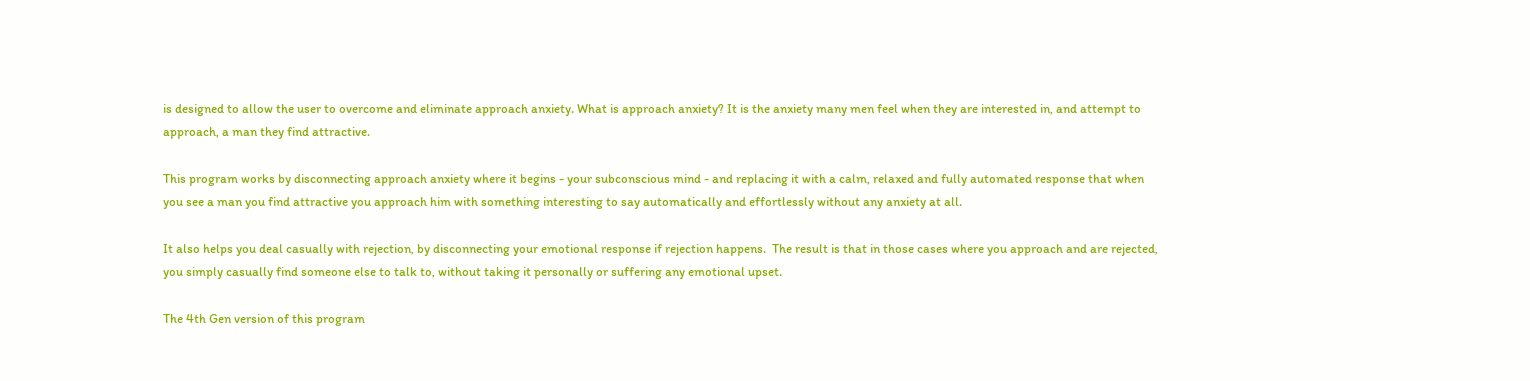is designed to allow the user to overcome and eliminate approach anxiety. What is approach anxiety? It is the anxiety many men feel when they are interested in, and attempt to approach, a man they find attractive.

This program works by disconnecting approach anxiety where it begins - your subconscious mind - and replacing it with a calm, relaxed and fully automated response that when you see a man you find attractive you approach him with something interesting to say automatically and effortlessly without any anxiety at all.

It also helps you deal casually with rejection, by disconnecting your emotional response if rejection happens.  The result is that in those cases where you approach and are rejected, you simply casually find someone else to talk to, without taking it personally or suffering any emotional upset.

The 4th Gen version of this program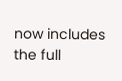now includes the full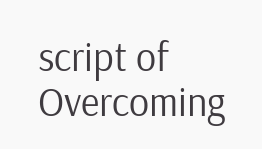script of Overcoming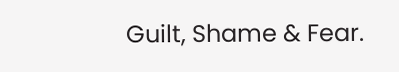Guilt, Shame & Fear.